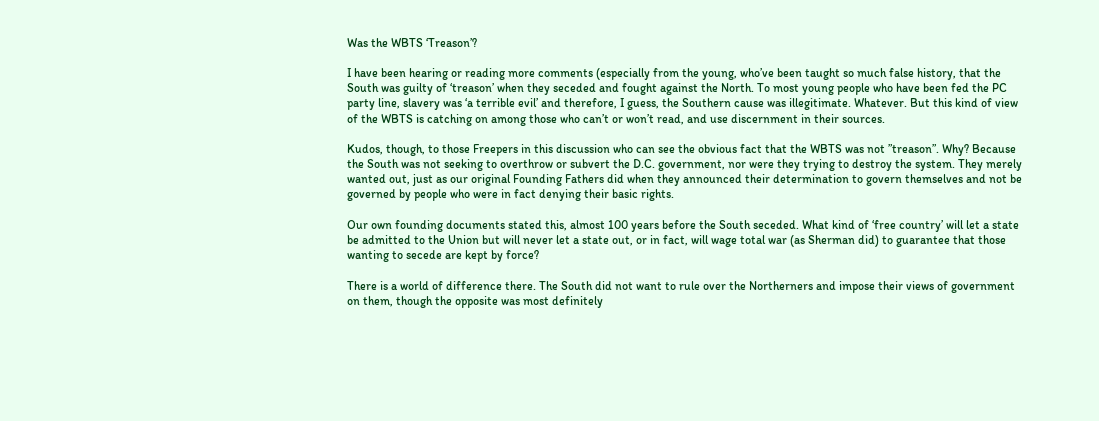Was the WBTS ‘Treason’?

I have been hearing or reading more comments (especially from the young, who’ve been taught so much false history, that the South was guilty of ‘treason’ when they seceded and fought against the North. To most young people who have been fed the PC party line, slavery was ‘a terrible evil’ and therefore, I guess, the Southern cause was illegitimate. Whatever. But this kind of view of the WBTS is catching on among those who can’t or won’t read, and use discernment in their sources.

Kudos, though, to those Freepers in this discussion who can see the obvious fact that the WBTS was not ”treason”. Why? Because the South was not seeking to overthrow or subvert the D.C. government, nor were they trying to destroy the system. They merely wanted out, just as our original Founding Fathers did when they announced their determination to govern themselves and not be governed by people who were in fact denying their basic rights.

Our own founding documents stated this, almost 100 years before the South seceded. What kind of ‘free country’ will let a state be admitted to the Union but will never let a state out, or in fact, will wage total war (as Sherman did) to guarantee that those wanting to secede are kept by force?

There is a world of difference there. The South did not want to rule over the Northerners and impose their views of government on them, though the opposite was most definitely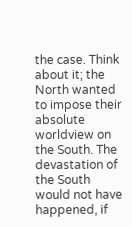the case. Think about it; the North wanted to impose their absolute worldview on the South. The devastation of the South would not have happened, if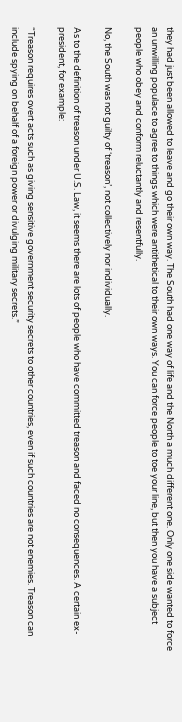they had just been allowed to leave and go their own way. The South had one way of life and the North a much different one. Only one side wanted to force an unwilling populace to agree to things which were antithetical to their own ways. You can force people to toe your line, but then you have a subject people who obey and conform reluctantly and resentfully.

No, the South was not guilty of ‘treason’, not collectively nor individually.

As to the definition of treason under U.S. Law, it seems there are lots of people who have committed treason and faced no consequences. A certain ex-president, for example:

“Treason requires overt acts such as giving sensitive government security secrets to other countries, even if such countries are not enemies. Treason can include spying on behalf of a foreign power or divulging military secrets.”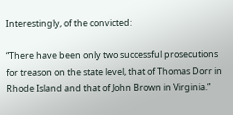Interestingly, of the convicted:

“There have been only two successful prosecutions for treason on the state level, that of Thomas Dorr in Rhode Island and that of John Brown in Virginia.”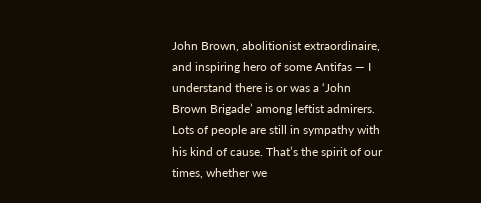John Brown, abolitionist extraordinaire, and inspiring hero of some Antifas — I understand there is or was a ‘John Brown Brigade’ among leftist admirers. Lots of people are still in sympathy with his kind of cause. That’s the spirit of our times, whether we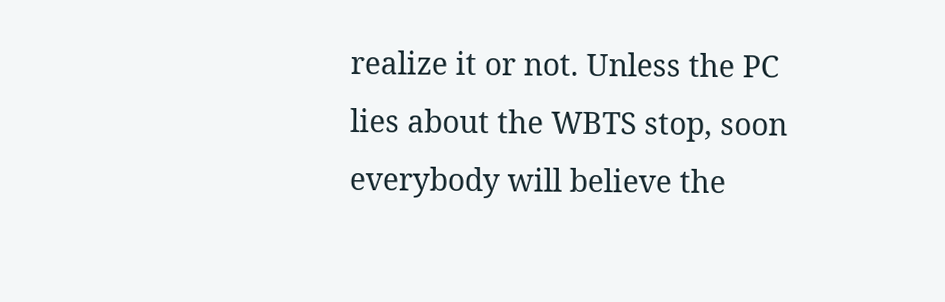realize it or not. Unless the PC lies about the WBTS stop, soon everybody will believe the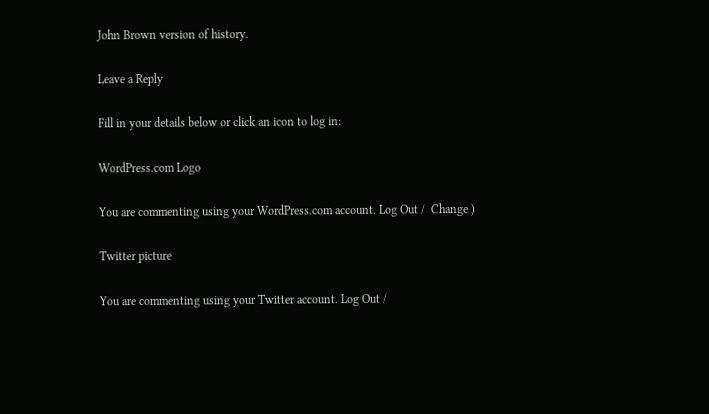John Brown version of history.

Leave a Reply

Fill in your details below or click an icon to log in:

WordPress.com Logo

You are commenting using your WordPress.com account. Log Out /  Change )

Twitter picture

You are commenting using your Twitter account. Log Out /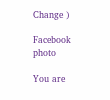Change )

Facebook photo

You are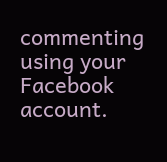commenting using your Facebook account.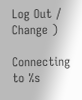Log Out /  Change )

Connecting to %s